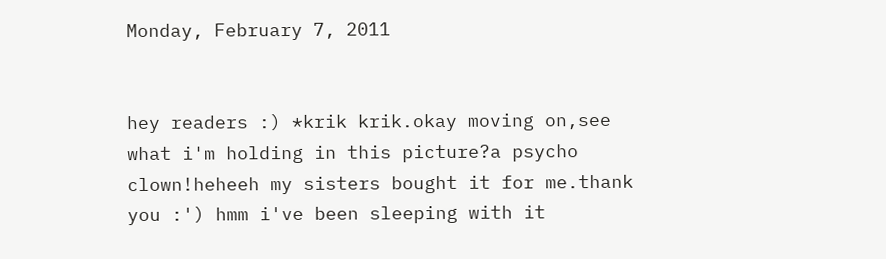Monday, February 7, 2011


hey readers :) *krik krik.okay moving on,see what i'm holding in this picture?a psycho clown!heheeh my sisters bought it for me.thank you :') hmm i've been sleeping with it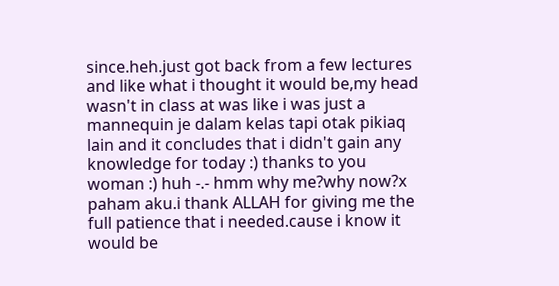since.heh.just got back from a few lectures and like what i thought it would be,my head wasn't in class at was like i was just a mannequin je dalam kelas tapi otak pikiaq lain and it concludes that i didn't gain any knowledge for today :) thanks to you woman :) huh -.- hmm why me?why now?x paham aku.i thank ALLAH for giving me the full patience that i needed.cause i know it would be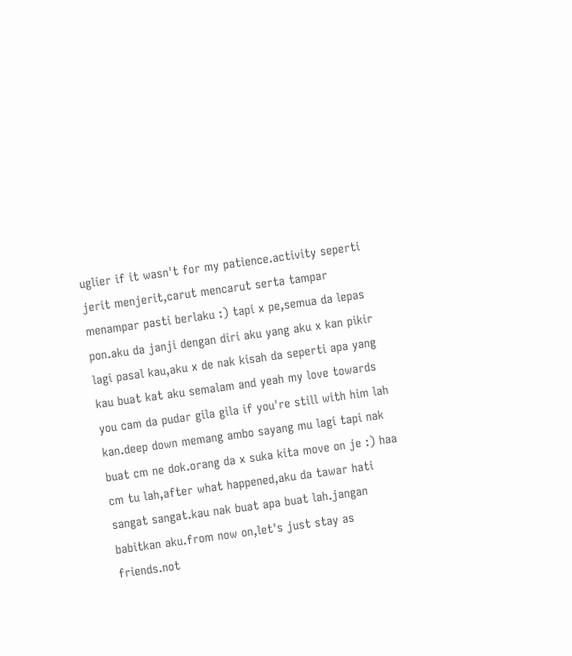uglier if it wasn't for my patience.activity seperti jerit menjerit,carut mencarut serta tampar menampar pasti berlaku :) tapi x pe,semua da lepas pon.aku da janji dengan diri aku yang aku x kan pikir lagi pasal kau,aku x de nak kisah da seperti apa yang kau buat kat aku semalam and yeah my love towards you cam da pudar gila gila if you're still with him lah kan.deep down memang ambo sayang mu lagi tapi nak buat cm ne dok.orang da x suka kita move on je :) haa cm tu lah,after what happened,aku da tawar hati sangat sangat.kau nak buat apa buat lah.jangan babitkan aku.from now on,let's just stay as friends.not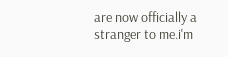are now officially a stranger to me.i'm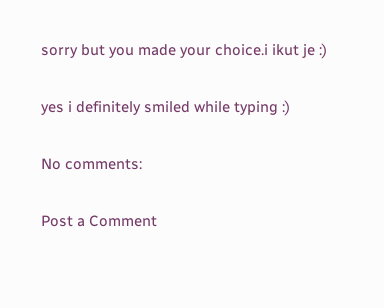sorry but you made your choice.i ikut je :)

yes i definitely smiled while typing :)

No comments:

Post a Comment